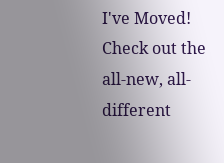I've Moved! Check out the all-new, all-different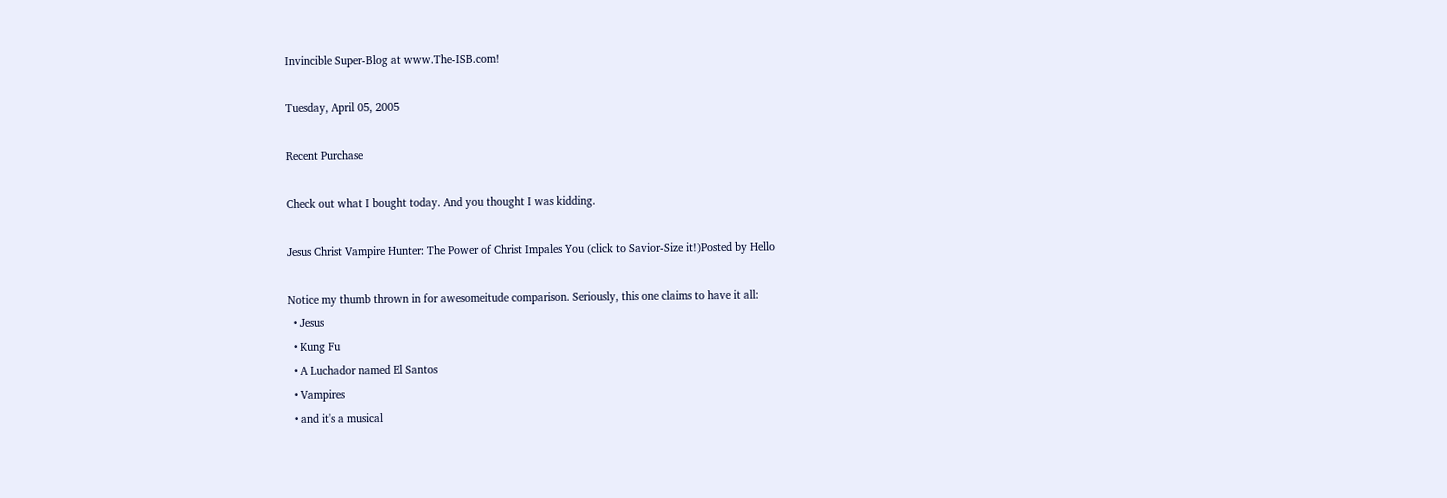Invincible Super-Blog at www.The-ISB.com!

Tuesday, April 05, 2005

Recent Purchase

Check out what I bought today. And you thought I was kidding.

Jesus Christ Vampire Hunter: The Power of Christ Impales You (click to Savior-Size it!)Posted by Hello

Notice my thumb thrown in for awesomeitude comparison. Seriously, this one claims to have it all:
  • Jesus
  • Kung Fu
  • A Luchador named El Santos
  • Vampires
  • and it's a musical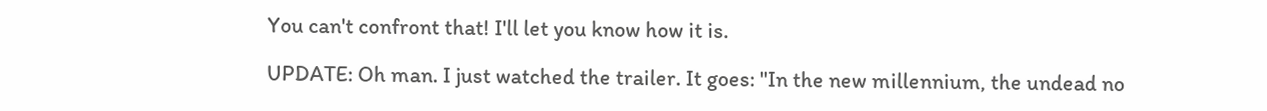You can't confront that! I'll let you know how it is.

UPDATE: Oh man. I just watched the trailer. It goes: "In the new millennium, the undead no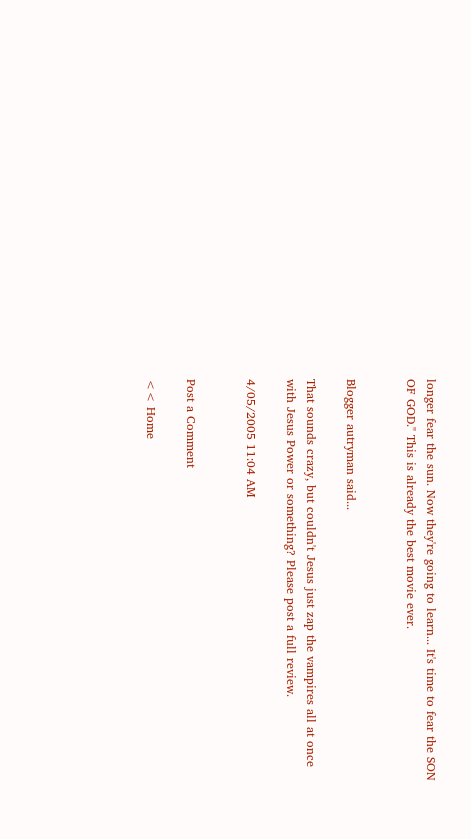longer fear the sun. Now they're going to learn... It's time to fear the SON OF GOD." This is already the best movie ever.


Blogger autryman said...

That sounds crazy, but couldn't Jesus just zap the vampires all at once with Jesus Power or something? Please post a full review.

4/05/2005 11:04 AM


Post a Comment

<< Home